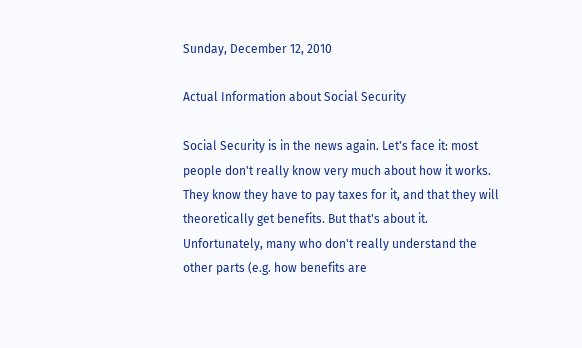Sunday, December 12, 2010

Actual Information about Social Security

Social Security is in the news again. Let's face it: most people don't really know very much about how it works. They know they have to pay taxes for it, and that they will theoretically get benefits. But that's about it.
Unfortunately, many who don't really understand the other parts (e.g. how benefits are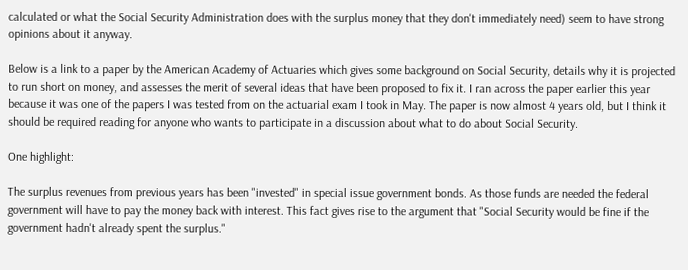calculated or what the Social Security Administration does with the surplus money that they don't immediately need) seem to have strong opinions about it anyway.

Below is a link to a paper by the American Academy of Actuaries which gives some background on Social Security, details why it is projected to run short on money, and assesses the merit of several ideas that have been proposed to fix it. I ran across the paper earlier this year because it was one of the papers I was tested from on the actuarial exam I took in May. The paper is now almost 4 years old, but I think it should be required reading for anyone who wants to participate in a discussion about what to do about Social Security.

One highlight:

The surplus revenues from previous years has been "invested" in special issue government bonds. As those funds are needed the federal government will have to pay the money back with interest. This fact gives rise to the argument that "Social Security would be fine if the government hadn't already spent the surplus."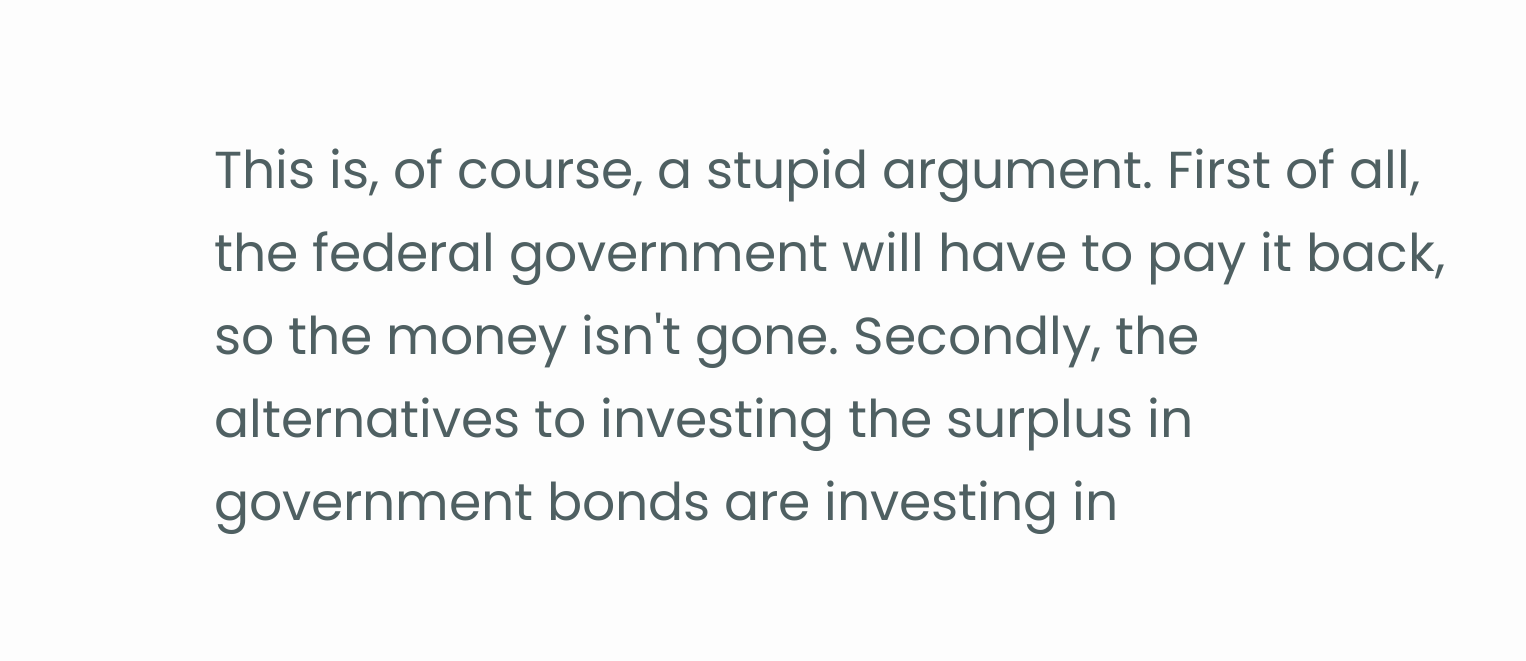This is, of course, a stupid argument. First of all, the federal government will have to pay it back, so the money isn't gone. Secondly, the alternatives to investing the surplus in government bonds are investing in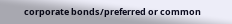corporate bonds/preferred or common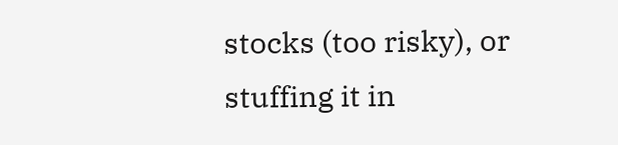stocks (too risky), or stuffing it in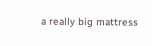a really big mattress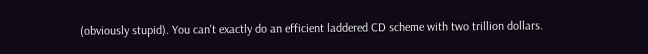(obviously stupid). You can't exactly do an efficient laddered CD scheme with two trillion dollars.